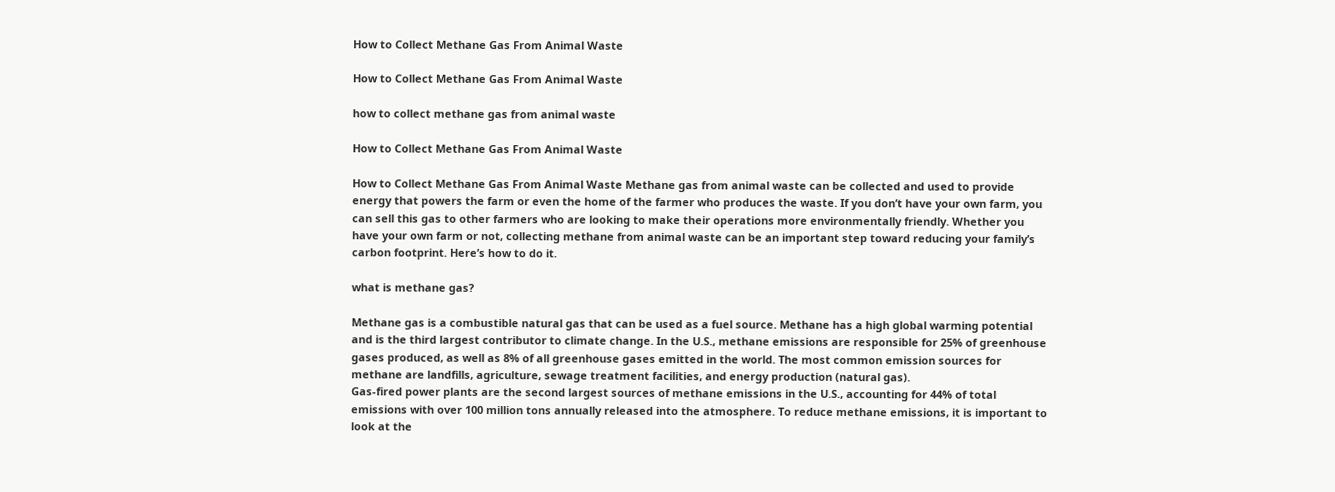How to Collect Methane Gas From Animal Waste

How to Collect Methane Gas From Animal Waste

how to collect methane gas from animal waste

How to Collect Methane Gas From Animal Waste

How to Collect Methane Gas From Animal Waste Methane gas from animal waste can be collected and used to provide energy that powers the farm or even the home of the farmer who produces the waste. If you don’t have your own farm, you can sell this gas to other farmers who are looking to make their operations more environmentally friendly. Whether you have your own farm or not, collecting methane from animal waste can be an important step toward reducing your family’s carbon footprint. Here’s how to do it.

what is methane gas?

Methane gas is a combustible natural gas that can be used as a fuel source. Methane has a high global warming potential and is the third largest contributor to climate change. In the U.S., methane emissions are responsible for 25% of greenhouse gases produced, as well as 8% of all greenhouse gases emitted in the world. The most common emission sources for methane are landfills, agriculture, sewage treatment facilities, and energy production (natural gas).
Gas-fired power plants are the second largest sources of methane emissions in the U.S., accounting for 44% of total emissions with over 100 million tons annually released into the atmosphere. To reduce methane emissions, it is important to look at the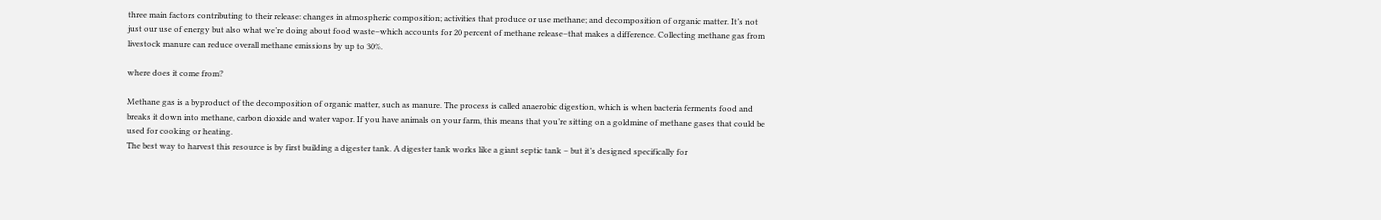three main factors contributing to their release: changes in atmospheric composition; activities that produce or use methane; and decomposition of organic matter. It’s not just our use of energy but also what we’re doing about food waste–which accounts for 20 percent of methane release–that makes a difference. Collecting methane gas from livestock manure can reduce overall methane emissions by up to 30%.

where does it come from?

Methane gas is a byproduct of the decomposition of organic matter, such as manure. The process is called anaerobic digestion, which is when bacteria ferments food and breaks it down into methane, carbon dioxide and water vapor. If you have animals on your farm, this means that you’re sitting on a goldmine of methane gases that could be used for cooking or heating.
The best way to harvest this resource is by first building a digester tank. A digester tank works like a giant septic tank – but it’s designed specifically for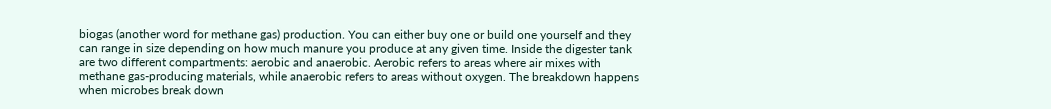biogas (another word for methane gas) production. You can either buy one or build one yourself and they can range in size depending on how much manure you produce at any given time. Inside the digester tank are two different compartments: aerobic and anaerobic. Aerobic refers to areas where air mixes with methane gas-producing materials, while anaerobic refers to areas without oxygen. The breakdown happens when microbes break down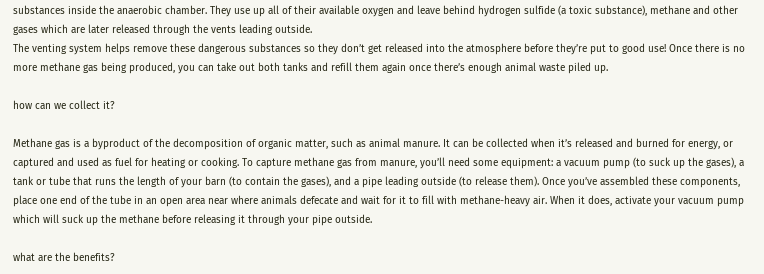substances inside the anaerobic chamber. They use up all of their available oxygen and leave behind hydrogen sulfide (a toxic substance), methane and other gases which are later released through the vents leading outside.
The venting system helps remove these dangerous substances so they don’t get released into the atmosphere before they’re put to good use! Once there is no more methane gas being produced, you can take out both tanks and refill them again once there’s enough animal waste piled up.

how can we collect it?

Methane gas is a byproduct of the decomposition of organic matter, such as animal manure. It can be collected when it’s released and burned for energy, or captured and used as fuel for heating or cooking. To capture methane gas from manure, you’ll need some equipment: a vacuum pump (to suck up the gases), a tank or tube that runs the length of your barn (to contain the gases), and a pipe leading outside (to release them). Once you’ve assembled these components, place one end of the tube in an open area near where animals defecate and wait for it to fill with methane-heavy air. When it does, activate your vacuum pump which will suck up the methane before releasing it through your pipe outside.

what are the benefits?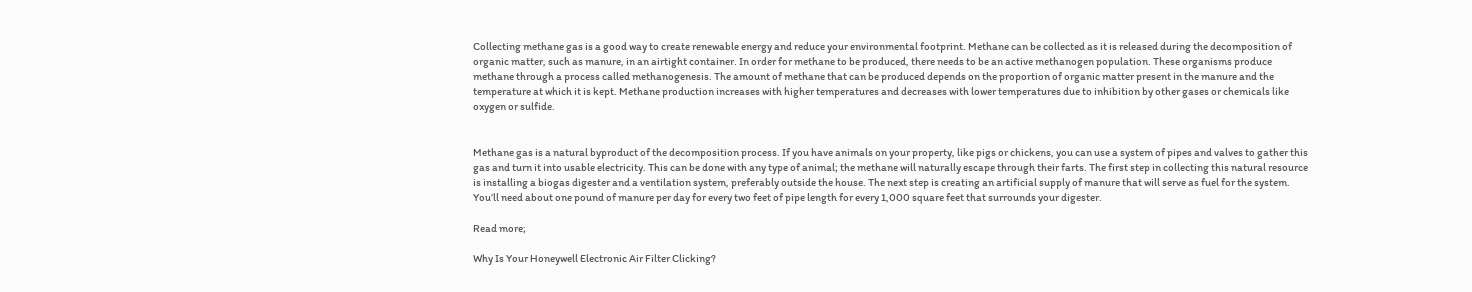Collecting methane gas is a good way to create renewable energy and reduce your environmental footprint. Methane can be collected as it is released during the decomposition of organic matter, such as manure, in an airtight container. In order for methane to be produced, there needs to be an active methanogen population. These organisms produce methane through a process called methanogenesis. The amount of methane that can be produced depends on the proportion of organic matter present in the manure and the temperature at which it is kept. Methane production increases with higher temperatures and decreases with lower temperatures due to inhibition by other gases or chemicals like oxygen or sulfide.


Methane gas is a natural byproduct of the decomposition process. If you have animals on your property, like pigs or chickens, you can use a system of pipes and valves to gather this gas and turn it into usable electricity. This can be done with any type of animal; the methane will naturally escape through their farts. The first step in collecting this natural resource is installing a biogas digester and a ventilation system, preferably outside the house. The next step is creating an artificial supply of manure that will serve as fuel for the system. You’ll need about one pound of manure per day for every two feet of pipe length for every 1,000 square feet that surrounds your digester.

Read more;

Why Is Your Honeywell Electronic Air Filter Clicking?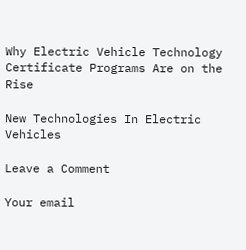Why Electric Vehicle Technology Certificate Programs Are on the Rise

New Technologies In Electric Vehicles

Leave a Comment

Your email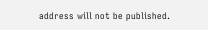address will not be published.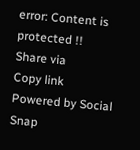error: Content is protected !!
Share via
Copy link
Powered by Social Snap